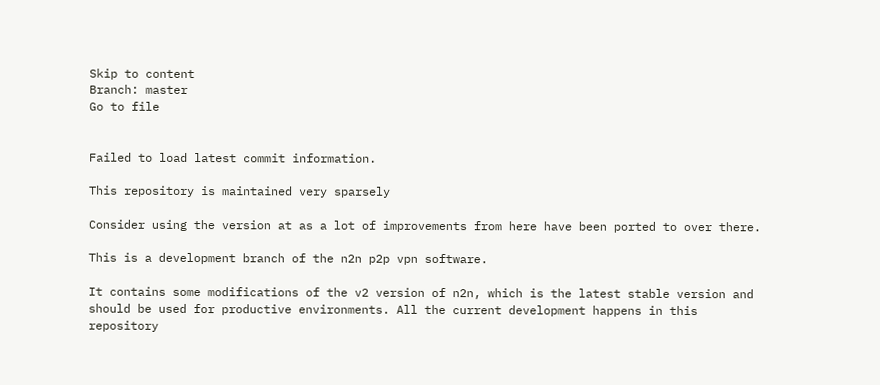Skip to content
Branch: master
Go to file


Failed to load latest commit information.

This repository is maintained very sparsely

Consider using the version at as a lot of improvements from here have been ported to over there.

This is a development branch of the n2n p2p vpn software.

It contains some modifications of the v2 version of n2n, which is the latest stable version and should be used for productive environments. All the current development happens in this repository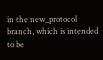in the new_protocol branch, which is intended to be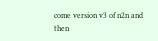come version v3 of n2n and then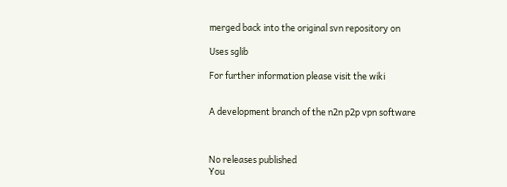merged back into the original svn repository on

Uses sglib

For further information please visit the wiki


A development branch of the n2n p2p vpn software



No releases published
You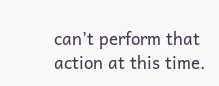can’t perform that action at this time.